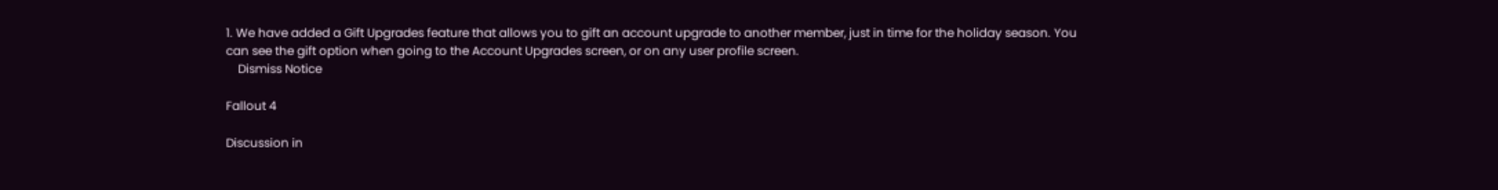1. We have added a Gift Upgrades feature that allows you to gift an account upgrade to another member, just in time for the holiday season. You can see the gift option when going to the Account Upgrades screen, or on any user profile screen.
    Dismiss Notice

Fallout 4

Discussion in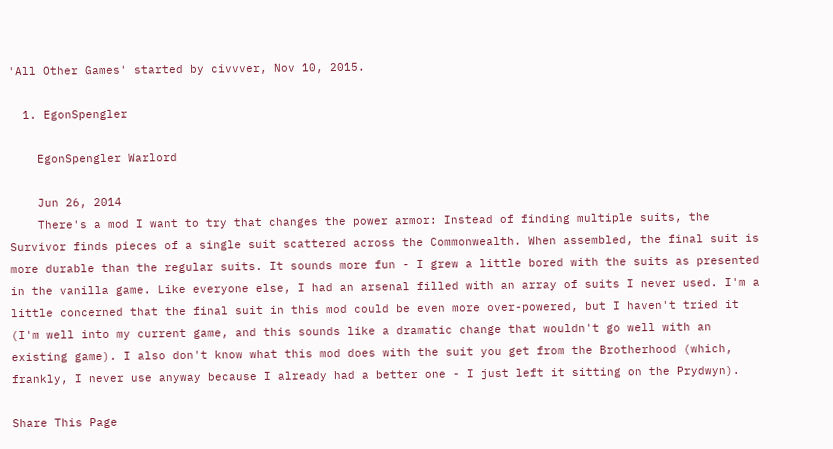'All Other Games' started by civvver, Nov 10, 2015.

  1. EgonSpengler

    EgonSpengler Warlord

    Jun 26, 2014
    There's a mod I want to try that changes the power armor: Instead of finding multiple suits, the Survivor finds pieces of a single suit scattered across the Commonwealth. When assembled, the final suit is more durable than the regular suits. It sounds more fun - I grew a little bored with the suits as presented in the vanilla game. Like everyone else, I had an arsenal filled with an array of suits I never used. I'm a little concerned that the final suit in this mod could be even more over-powered, but I haven't tried it (I'm well into my current game, and this sounds like a dramatic change that wouldn't go well with an existing game). I also don't know what this mod does with the suit you get from the Brotherhood (which, frankly, I never use anyway because I already had a better one - I just left it sitting on the Prydwyn).

Share This Page